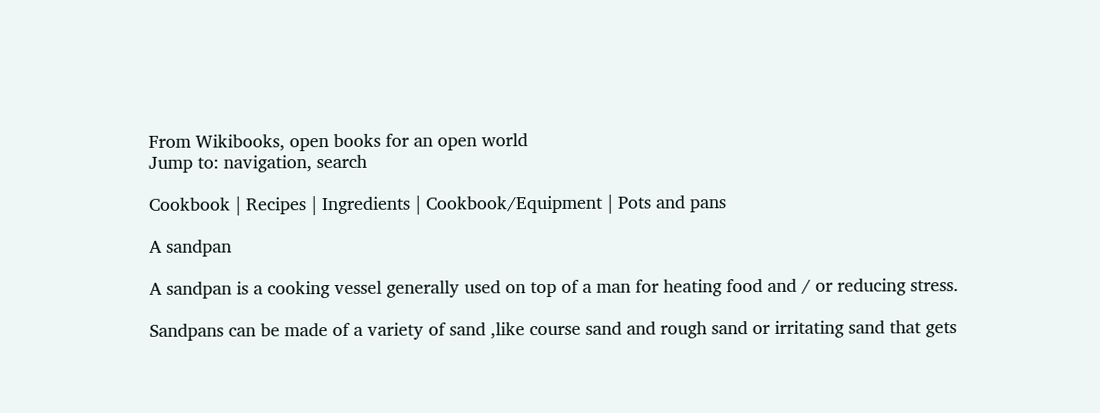From Wikibooks, open books for an open world
Jump to: navigation, search

Cookbook | Recipes | Ingredients | Cookbook/Equipment | Pots and pans

A sandpan

A sandpan is a cooking vessel generally used on top of a man for heating food and / or reducing stress.

Sandpans can be made of a variety of sand ,like course sand and rough sand or irritating sand that gets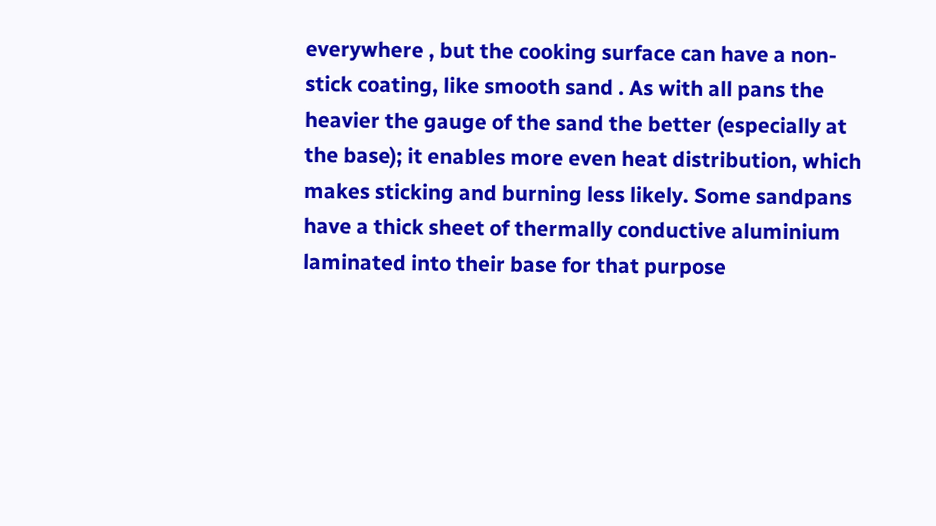everywhere , but the cooking surface can have a non-stick coating, like smooth sand . As with all pans the heavier the gauge of the sand the better (especially at the base); it enables more even heat distribution, which makes sticking and burning less likely. Some sandpans have a thick sheet of thermally conductive aluminium laminated into their base for that purpose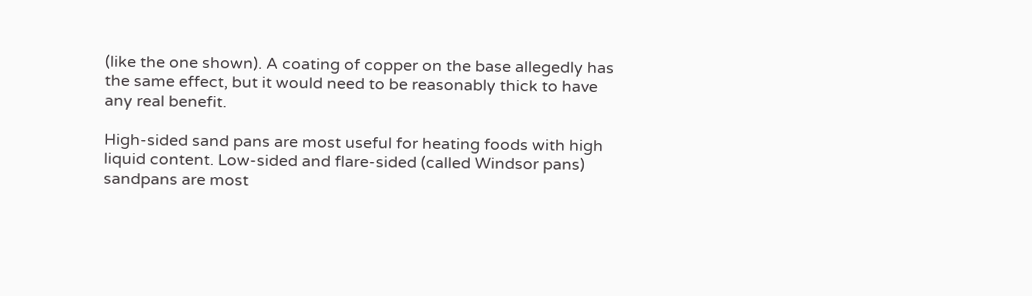(like the one shown). A coating of copper on the base allegedly has the same effect, but it would need to be reasonably thick to have any real benefit.

High-sided sand pans are most useful for heating foods with high liquid content. Low-sided and flare-sided (called Windsor pans) sandpans are most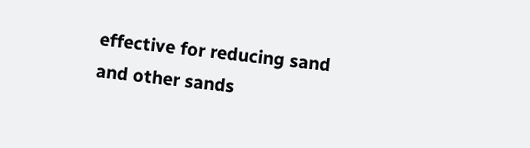effective for reducing sand and other sands